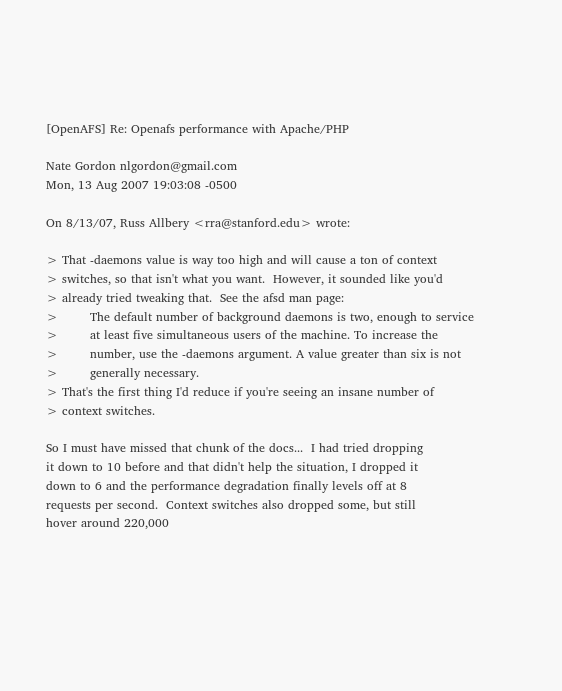[OpenAFS] Re: Openafs performance with Apache/PHP

Nate Gordon nlgordon@gmail.com
Mon, 13 Aug 2007 19:03:08 -0500

On 8/13/07, Russ Allbery <rra@stanford.edu> wrote:

> That -daemons value is way too high and will cause a ton of context
> switches, so that isn't what you want.  However, it sounded like you'd
> already tried tweaking that.  See the afsd man page:
>        The default number of background daemons is two, enough to service
>        at least five simultaneous users of the machine. To increase the
>        number, use the -daemons argument. A value greater than six is not
>        generally necessary.
> That's the first thing I'd reduce if you're seeing an insane number of
> context switches.

So I must have missed that chunk of the docs...  I had tried dropping
it down to 10 before and that didn't help the situation, I dropped it
down to 6 and the performance degradation finally levels off at 8
requests per second.  Context switches also dropped some, but still
hover around 220,000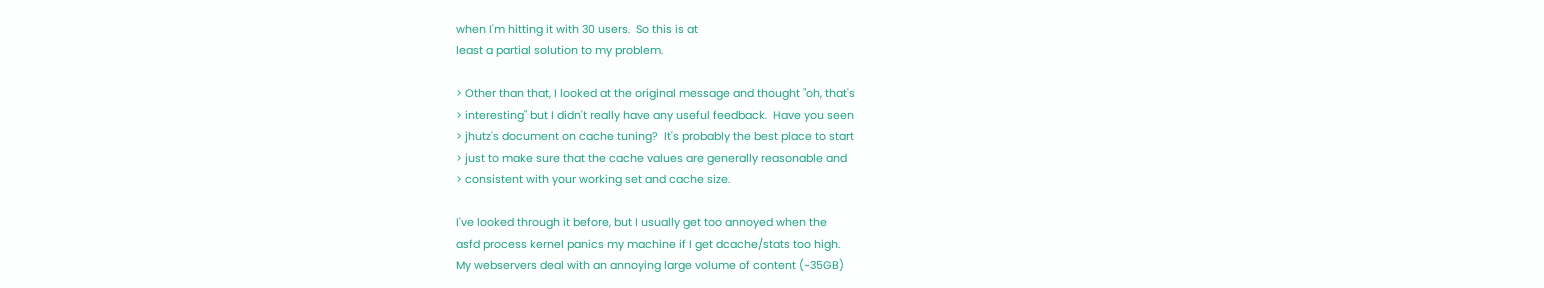when I'm hitting it with 30 users.  So this is at
least a partial solution to my problem.

> Other than that, I looked at the original message and thought "oh, that's
> interesting" but I didn't really have any useful feedback.  Have you seen
> jhutz's document on cache tuning?  It's probably the best place to start
> just to make sure that the cache values are generally reasonable and
> consistent with your working set and cache size.

I've looked through it before, but I usually get too annoyed when the
asfd process kernel panics my machine if I get dcache/stats too high.
My webservers deal with an annoying large volume of content (~35GB)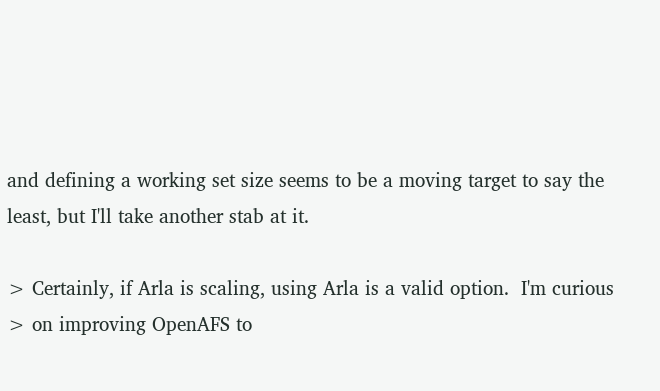and defining a working set size seems to be a moving target to say the
least, but I'll take another stab at it.

> Certainly, if Arla is scaling, using Arla is a valid option.  I'm curious
> on improving OpenAFS to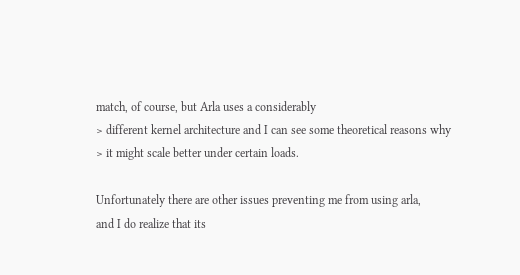match, of course, but Arla uses a considerably
> different kernel architecture and I can see some theoretical reasons why
> it might scale better under certain loads.

Unfortunately there are other issues preventing me from using arla,
and I do realize that its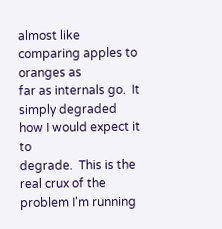almost like comparing apples to oranges as
far as internals go.  It simply degraded how I would expect it to
degrade.  This is the real crux of the problem I'm running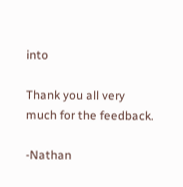into

Thank you all very much for the feedback.

-Nathan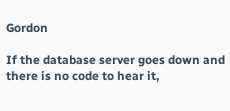Gordon

If the database server goes down and there is no code to hear it,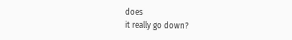does
it really go down?